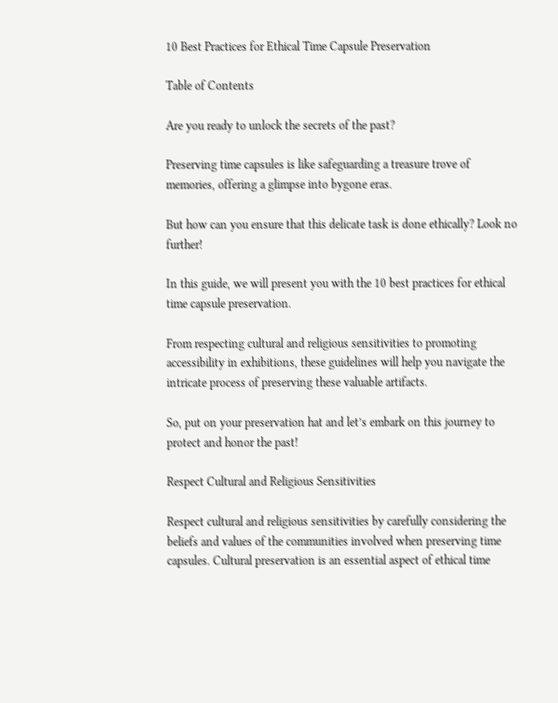10 Best Practices for Ethical Time Capsule Preservation

Table of Contents

Are you ready to unlock the secrets of the past?

Preserving time capsules is like safeguarding a treasure trove of memories, offering a glimpse into bygone eras.

But how can you ensure that this delicate task is done ethically? Look no further!

In this guide, we will present you with the 10 best practices for ethical time capsule preservation.

From respecting cultural and religious sensitivities to promoting accessibility in exhibitions, these guidelines will help you navigate the intricate process of preserving these valuable artifacts.

So, put on your preservation hat and let’s embark on this journey to protect and honor the past!

Respect Cultural and Religious Sensitivities

Respect cultural and religious sensitivities by carefully considering the beliefs and values of the communities involved when preserving time capsules. Cultural preservation is an essential aspect of ethical time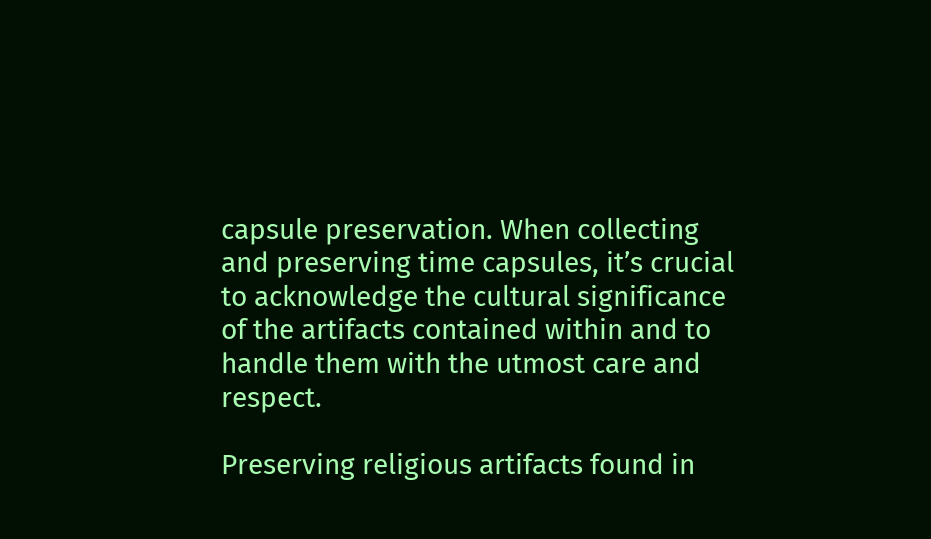capsule preservation. When collecting and preserving time capsules, it’s crucial to acknowledge the cultural significance of the artifacts contained within and to handle them with the utmost care and respect.

Preserving religious artifacts found in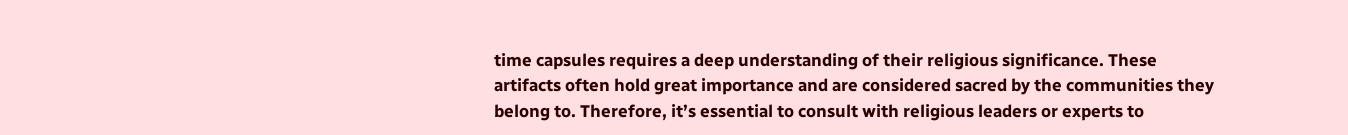time capsules requires a deep understanding of their religious significance. These artifacts often hold great importance and are considered sacred by the communities they belong to. Therefore, it’s essential to consult with religious leaders or experts to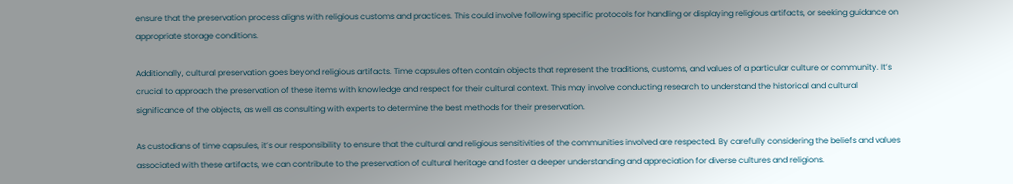ensure that the preservation process aligns with religious customs and practices. This could involve following specific protocols for handling or displaying religious artifacts, or seeking guidance on appropriate storage conditions.

Additionally, cultural preservation goes beyond religious artifacts. Time capsules often contain objects that represent the traditions, customs, and values of a particular culture or community. It’s crucial to approach the preservation of these items with knowledge and respect for their cultural context. This may involve conducting research to understand the historical and cultural significance of the objects, as well as consulting with experts to determine the best methods for their preservation.

As custodians of time capsules, it’s our responsibility to ensure that the cultural and religious sensitivities of the communities involved are respected. By carefully considering the beliefs and values associated with these artifacts, we can contribute to the preservation of cultural heritage and foster a deeper understanding and appreciation for diverse cultures and religions.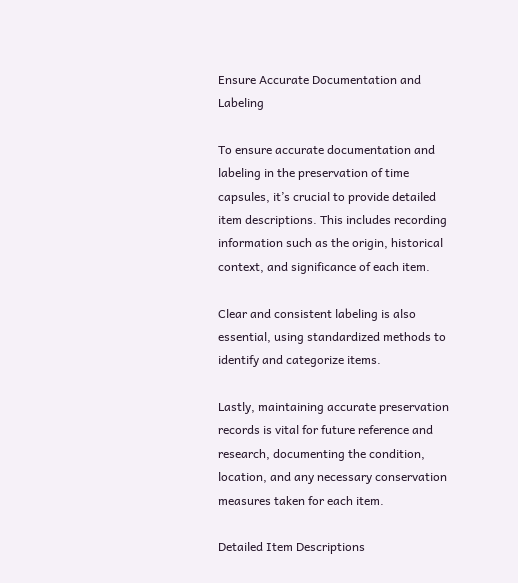Ensure Accurate Documentation and Labeling

To ensure accurate documentation and labeling in the preservation of time capsules, it’s crucial to provide detailed item descriptions. This includes recording information such as the origin, historical context, and significance of each item.

Clear and consistent labeling is also essential, using standardized methods to identify and categorize items.

Lastly, maintaining accurate preservation records is vital for future reference and research, documenting the condition, location, and any necessary conservation measures taken for each item.

Detailed Item Descriptions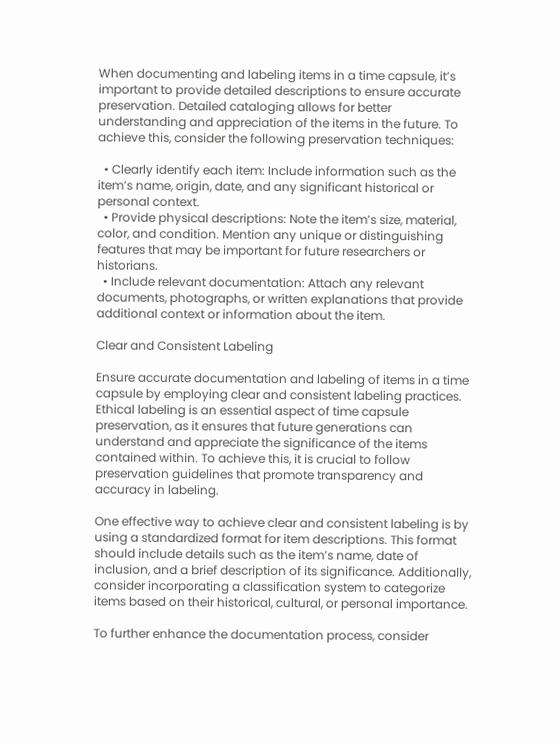When documenting and labeling items in a time capsule, it’s important to provide detailed descriptions to ensure accurate preservation. Detailed cataloging allows for better understanding and appreciation of the items in the future. To achieve this, consider the following preservation techniques:

  • Clearly identify each item: Include information such as the item’s name, origin, date, and any significant historical or personal context.
  • Provide physical descriptions: Note the item’s size, material, color, and condition. Mention any unique or distinguishing features that may be important for future researchers or historians.
  • Include relevant documentation: Attach any relevant documents, photographs, or written explanations that provide additional context or information about the item.

Clear and Consistent Labeling

Ensure accurate documentation and labeling of items in a time capsule by employing clear and consistent labeling practices. Ethical labeling is an essential aspect of time capsule preservation, as it ensures that future generations can understand and appreciate the significance of the items contained within. To achieve this, it is crucial to follow preservation guidelines that promote transparency and accuracy in labeling.

One effective way to achieve clear and consistent labeling is by using a standardized format for item descriptions. This format should include details such as the item’s name, date of inclusion, and a brief description of its significance. Additionally, consider incorporating a classification system to categorize items based on their historical, cultural, or personal importance.

To further enhance the documentation process, consider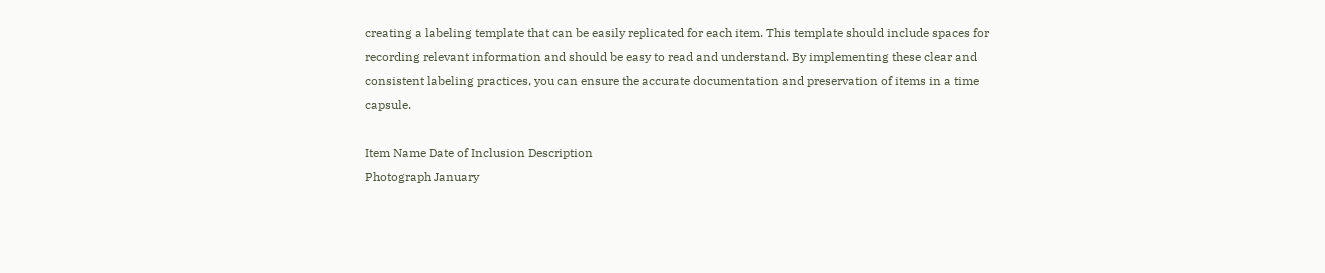creating a labeling template that can be easily replicated for each item. This template should include spaces for recording relevant information and should be easy to read and understand. By implementing these clear and consistent labeling practices, you can ensure the accurate documentation and preservation of items in a time capsule.

Item Name Date of Inclusion Description
Photograph January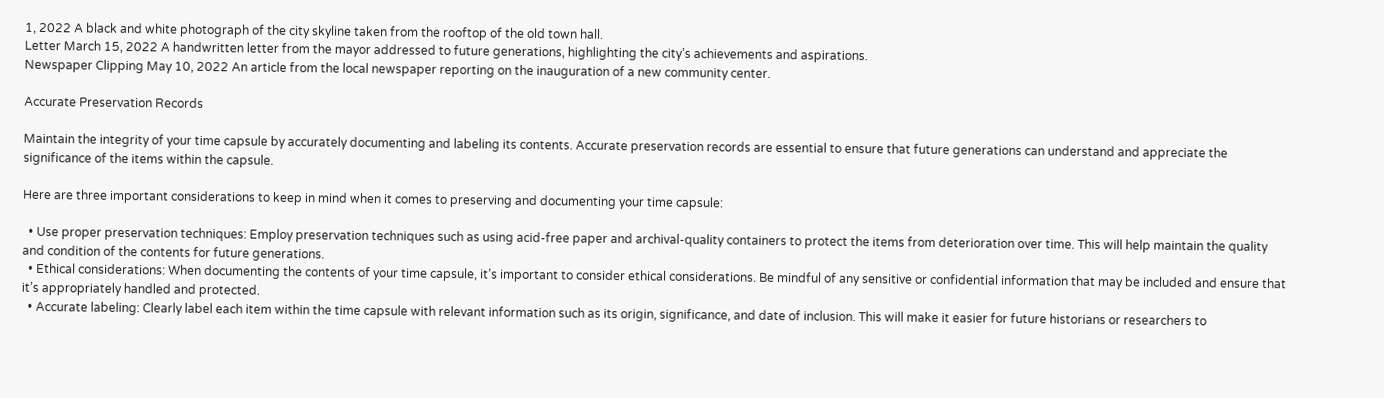1, 2022 A black and white photograph of the city skyline taken from the rooftop of the old town hall.
Letter March 15, 2022 A handwritten letter from the mayor addressed to future generations, highlighting the city’s achievements and aspirations.
Newspaper Clipping May 10, 2022 An article from the local newspaper reporting on the inauguration of a new community center.

Accurate Preservation Records

Maintain the integrity of your time capsule by accurately documenting and labeling its contents. Accurate preservation records are essential to ensure that future generations can understand and appreciate the significance of the items within the capsule.

Here are three important considerations to keep in mind when it comes to preserving and documenting your time capsule:

  • Use proper preservation techniques: Employ preservation techniques such as using acid-free paper and archival-quality containers to protect the items from deterioration over time. This will help maintain the quality and condition of the contents for future generations.
  • Ethical considerations: When documenting the contents of your time capsule, it’s important to consider ethical considerations. Be mindful of any sensitive or confidential information that may be included and ensure that it’s appropriately handled and protected.
  • Accurate labeling: Clearly label each item within the time capsule with relevant information such as its origin, significance, and date of inclusion. This will make it easier for future historians or researchers to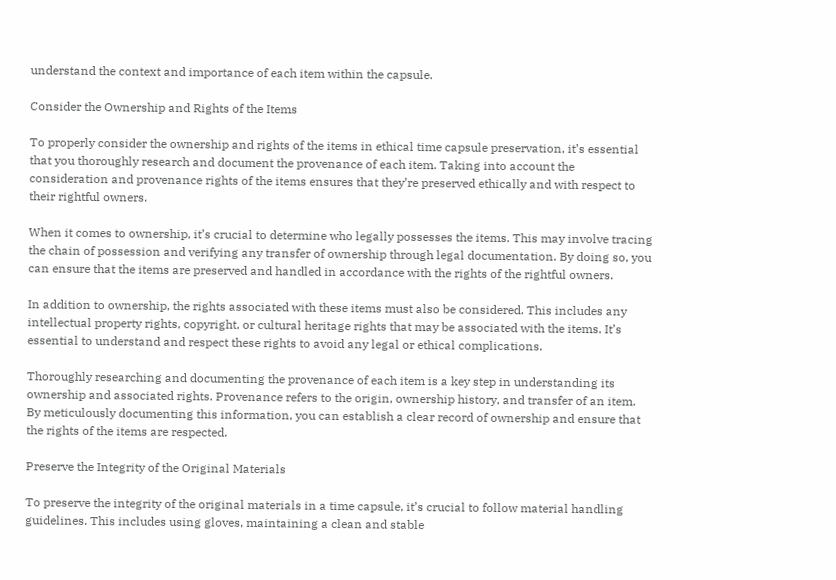understand the context and importance of each item within the capsule.

Consider the Ownership and Rights of the Items

To properly consider the ownership and rights of the items in ethical time capsule preservation, it’s essential that you thoroughly research and document the provenance of each item. Taking into account the consideration and provenance rights of the items ensures that they’re preserved ethically and with respect to their rightful owners.

When it comes to ownership, it’s crucial to determine who legally possesses the items. This may involve tracing the chain of possession and verifying any transfer of ownership through legal documentation. By doing so, you can ensure that the items are preserved and handled in accordance with the rights of the rightful owners.

In addition to ownership, the rights associated with these items must also be considered. This includes any intellectual property rights, copyright, or cultural heritage rights that may be associated with the items. It’s essential to understand and respect these rights to avoid any legal or ethical complications.

Thoroughly researching and documenting the provenance of each item is a key step in understanding its ownership and associated rights. Provenance refers to the origin, ownership history, and transfer of an item. By meticulously documenting this information, you can establish a clear record of ownership and ensure that the rights of the items are respected.

Preserve the Integrity of the Original Materials

To preserve the integrity of the original materials in a time capsule, it’s crucial to follow material handling guidelines. This includes using gloves, maintaining a clean and stable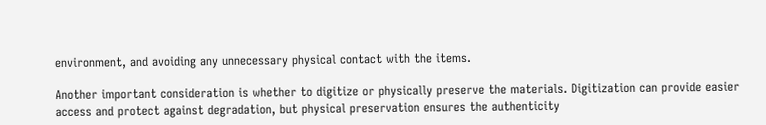environment, and avoiding any unnecessary physical contact with the items.

Another important consideration is whether to digitize or physically preserve the materials. Digitization can provide easier access and protect against degradation, but physical preservation ensures the authenticity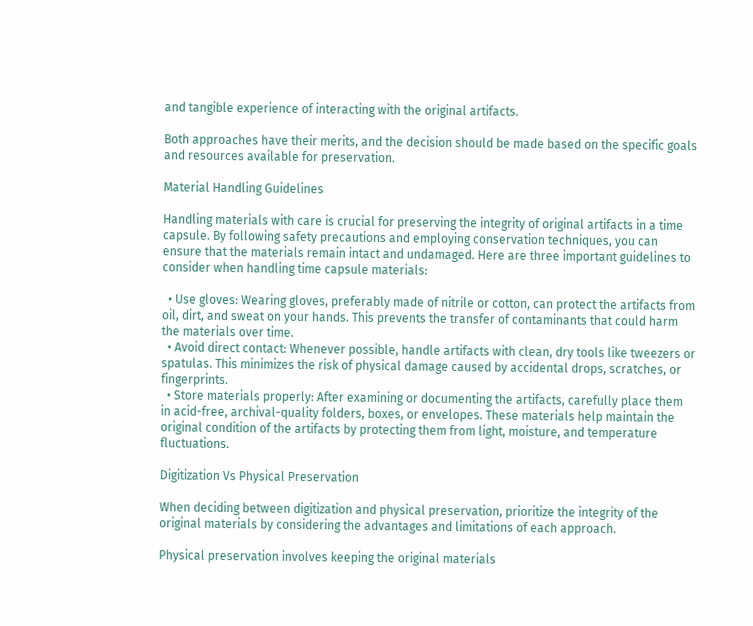and tangible experience of interacting with the original artifacts.

Both approaches have their merits, and the decision should be made based on the specific goals and resources available for preservation.

Material Handling Guidelines

Handling materials with care is crucial for preserving the integrity of original artifacts in a time capsule. By following safety precautions and employing conservation techniques, you can ensure that the materials remain intact and undamaged. Here are three important guidelines to consider when handling time capsule materials:

  • Use gloves: Wearing gloves, preferably made of nitrile or cotton, can protect the artifacts from oil, dirt, and sweat on your hands. This prevents the transfer of contaminants that could harm the materials over time.
  • Avoid direct contact: Whenever possible, handle artifacts with clean, dry tools like tweezers or spatulas. This minimizes the risk of physical damage caused by accidental drops, scratches, or fingerprints.
  • Store materials properly: After examining or documenting the artifacts, carefully place them in acid-free, archival-quality folders, boxes, or envelopes. These materials help maintain the original condition of the artifacts by protecting them from light, moisture, and temperature fluctuations.

Digitization Vs Physical Preservation

When deciding between digitization and physical preservation, prioritize the integrity of the original materials by considering the advantages and limitations of each approach.

Physical preservation involves keeping the original materials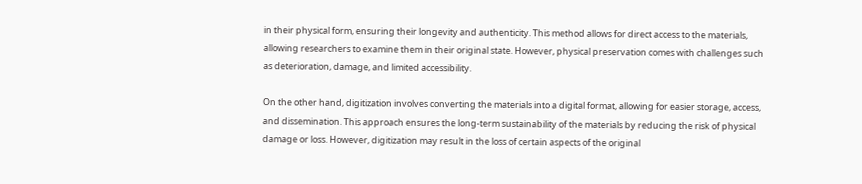in their physical form, ensuring their longevity and authenticity. This method allows for direct access to the materials, allowing researchers to examine them in their original state. However, physical preservation comes with challenges such as deterioration, damage, and limited accessibility.

On the other hand, digitization involves converting the materials into a digital format, allowing for easier storage, access, and dissemination. This approach ensures the long-term sustainability of the materials by reducing the risk of physical damage or loss. However, digitization may result in the loss of certain aspects of the original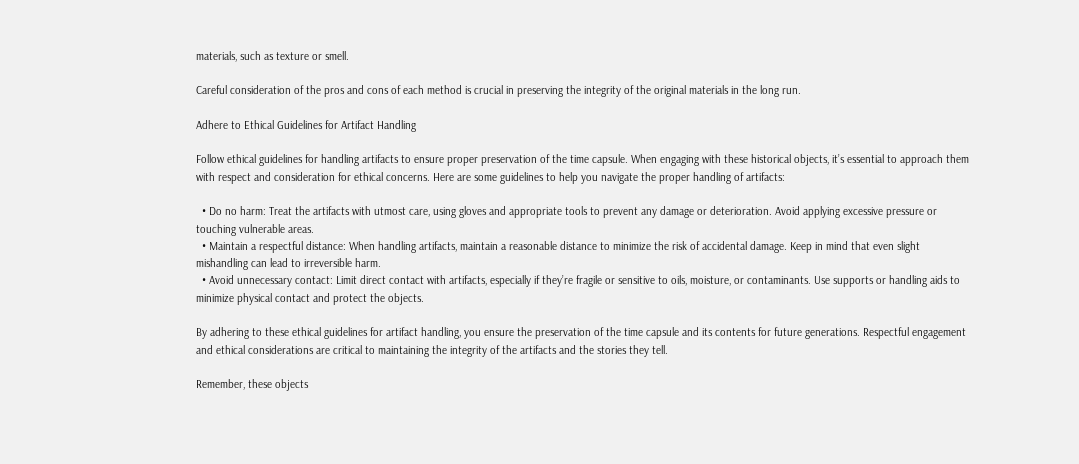materials, such as texture or smell.

Careful consideration of the pros and cons of each method is crucial in preserving the integrity of the original materials in the long run.

Adhere to Ethical Guidelines for Artifact Handling

Follow ethical guidelines for handling artifacts to ensure proper preservation of the time capsule. When engaging with these historical objects, it’s essential to approach them with respect and consideration for ethical concerns. Here are some guidelines to help you navigate the proper handling of artifacts:

  • Do no harm: Treat the artifacts with utmost care, using gloves and appropriate tools to prevent any damage or deterioration. Avoid applying excessive pressure or touching vulnerable areas.
  • Maintain a respectful distance: When handling artifacts, maintain a reasonable distance to minimize the risk of accidental damage. Keep in mind that even slight mishandling can lead to irreversible harm.
  • Avoid unnecessary contact: Limit direct contact with artifacts, especially if they’re fragile or sensitive to oils, moisture, or contaminants. Use supports or handling aids to minimize physical contact and protect the objects.

By adhering to these ethical guidelines for artifact handling, you ensure the preservation of the time capsule and its contents for future generations. Respectful engagement and ethical considerations are critical to maintaining the integrity of the artifacts and the stories they tell.

Remember, these objects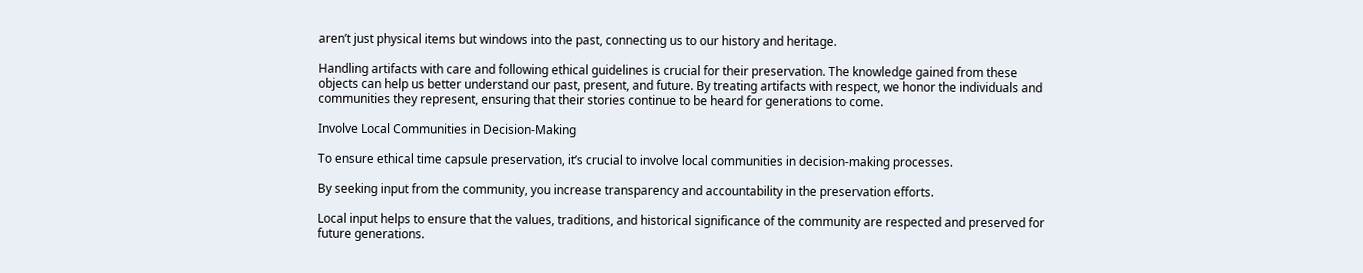aren’t just physical items but windows into the past, connecting us to our history and heritage.

Handling artifacts with care and following ethical guidelines is crucial for their preservation. The knowledge gained from these objects can help us better understand our past, present, and future. By treating artifacts with respect, we honor the individuals and communities they represent, ensuring that their stories continue to be heard for generations to come.

Involve Local Communities in Decision-Making

To ensure ethical time capsule preservation, it’s crucial to involve local communities in decision-making processes.

By seeking input from the community, you increase transparency and accountability in the preservation efforts.

Local input helps to ensure that the values, traditions, and historical significance of the community are respected and preserved for future generations.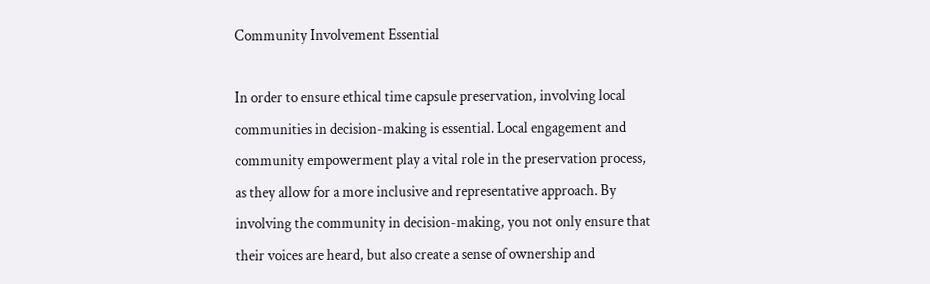Community Involvement Essential

In order to ensure ethical time capsule preservation, involving local communities in decision-making is essential. Local engagement and community empowerment play a vital role in the preservation process, as they allow for a more inclusive and representative approach. By involving the community in decision-making, you not only ensure that their voices are heard, but also create a sense of ownership and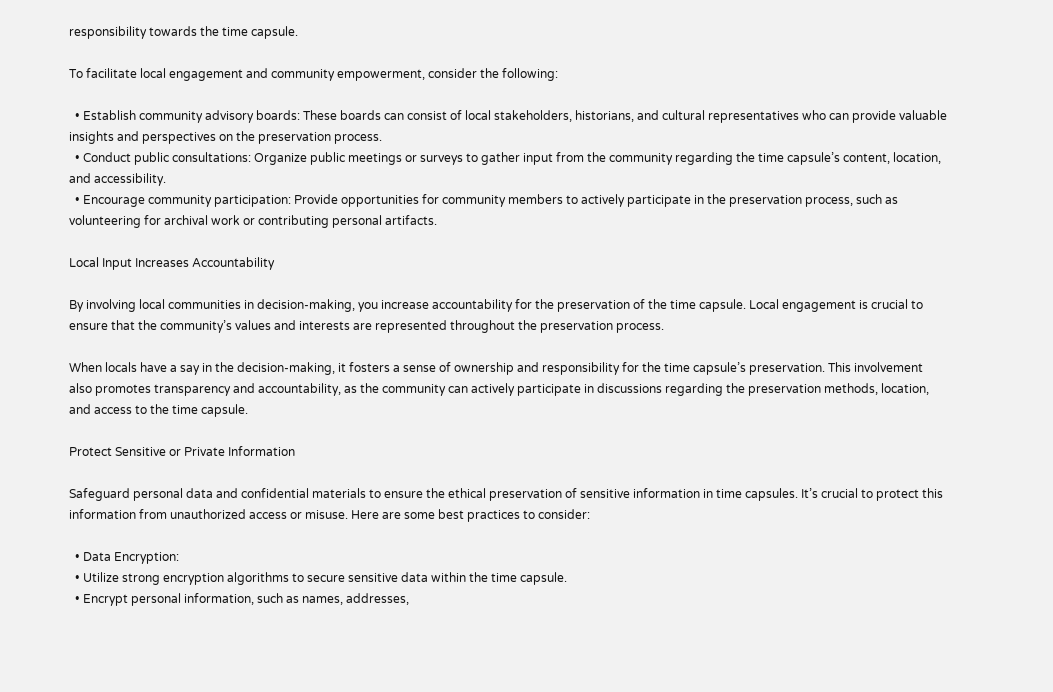responsibility towards the time capsule.

To facilitate local engagement and community empowerment, consider the following:

  • Establish community advisory boards: These boards can consist of local stakeholders, historians, and cultural representatives who can provide valuable insights and perspectives on the preservation process.
  • Conduct public consultations: Organize public meetings or surveys to gather input from the community regarding the time capsule’s content, location, and accessibility.
  • Encourage community participation: Provide opportunities for community members to actively participate in the preservation process, such as volunteering for archival work or contributing personal artifacts.

Local Input Increases Accountability

By involving local communities in decision-making, you increase accountability for the preservation of the time capsule. Local engagement is crucial to ensure that the community’s values and interests are represented throughout the preservation process.

When locals have a say in the decision-making, it fosters a sense of ownership and responsibility for the time capsule’s preservation. This involvement also promotes transparency and accountability, as the community can actively participate in discussions regarding the preservation methods, location, and access to the time capsule.

Protect Sensitive or Private Information

Safeguard personal data and confidential materials to ensure the ethical preservation of sensitive information in time capsules. It’s crucial to protect this information from unauthorized access or misuse. Here are some best practices to consider:

  • Data Encryption:
  • Utilize strong encryption algorithms to secure sensitive data within the time capsule.
  • Encrypt personal information, such as names, addresses,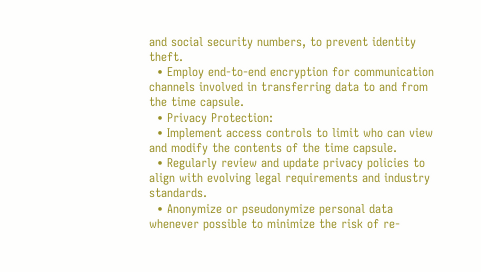and social security numbers, to prevent identity theft.
  • Employ end-to-end encryption for communication channels involved in transferring data to and from the time capsule.
  • Privacy Protection:
  • Implement access controls to limit who can view and modify the contents of the time capsule.
  • Regularly review and update privacy policies to align with evolving legal requirements and industry standards.
  • Anonymize or pseudonymize personal data whenever possible to minimize the risk of re-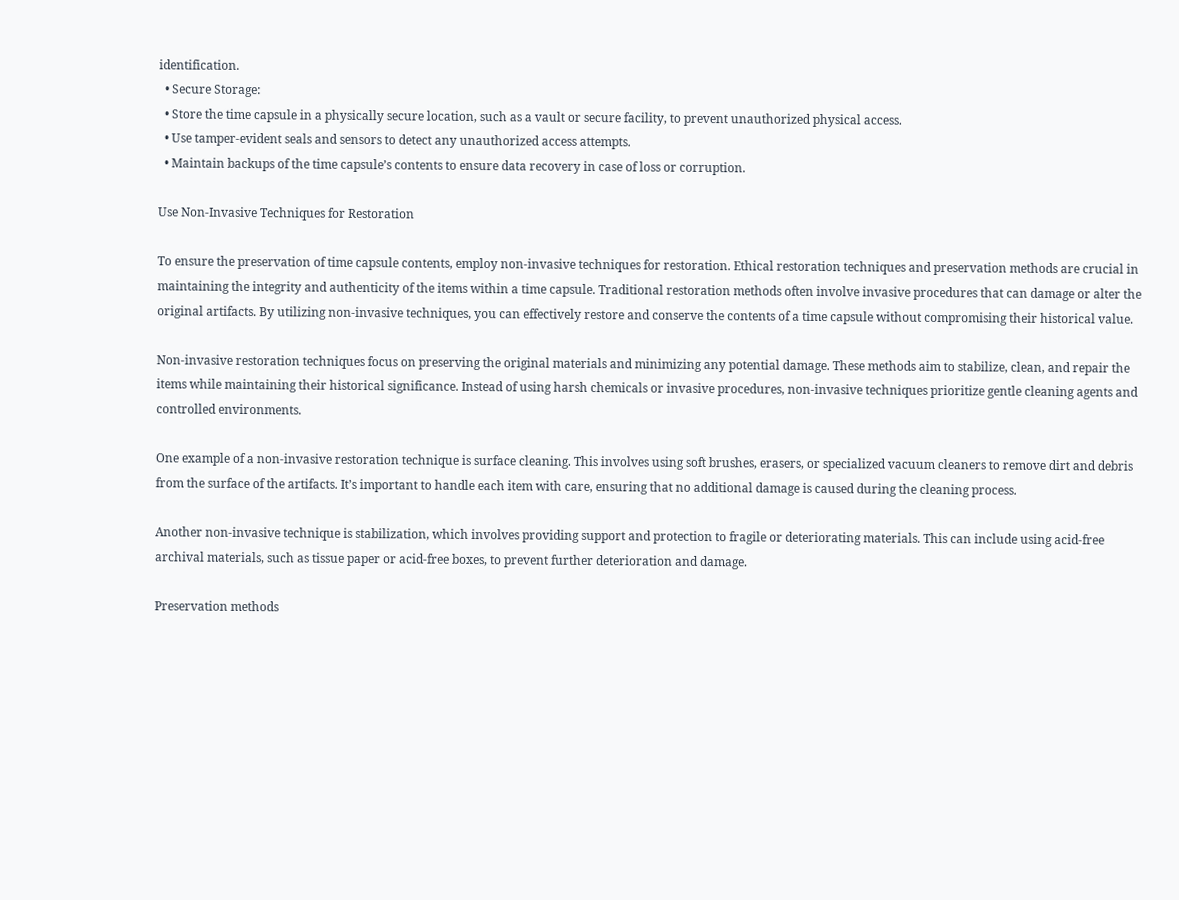identification.
  • Secure Storage:
  • Store the time capsule in a physically secure location, such as a vault or secure facility, to prevent unauthorized physical access.
  • Use tamper-evident seals and sensors to detect any unauthorized access attempts.
  • Maintain backups of the time capsule’s contents to ensure data recovery in case of loss or corruption.

Use Non-Invasive Techniques for Restoration

To ensure the preservation of time capsule contents, employ non-invasive techniques for restoration. Ethical restoration techniques and preservation methods are crucial in maintaining the integrity and authenticity of the items within a time capsule. Traditional restoration methods often involve invasive procedures that can damage or alter the original artifacts. By utilizing non-invasive techniques, you can effectively restore and conserve the contents of a time capsule without compromising their historical value.

Non-invasive restoration techniques focus on preserving the original materials and minimizing any potential damage. These methods aim to stabilize, clean, and repair the items while maintaining their historical significance. Instead of using harsh chemicals or invasive procedures, non-invasive techniques prioritize gentle cleaning agents and controlled environments.

One example of a non-invasive restoration technique is surface cleaning. This involves using soft brushes, erasers, or specialized vacuum cleaners to remove dirt and debris from the surface of the artifacts. It’s important to handle each item with care, ensuring that no additional damage is caused during the cleaning process.

Another non-invasive technique is stabilization, which involves providing support and protection to fragile or deteriorating materials. This can include using acid-free archival materials, such as tissue paper or acid-free boxes, to prevent further deterioration and damage.

Preservation methods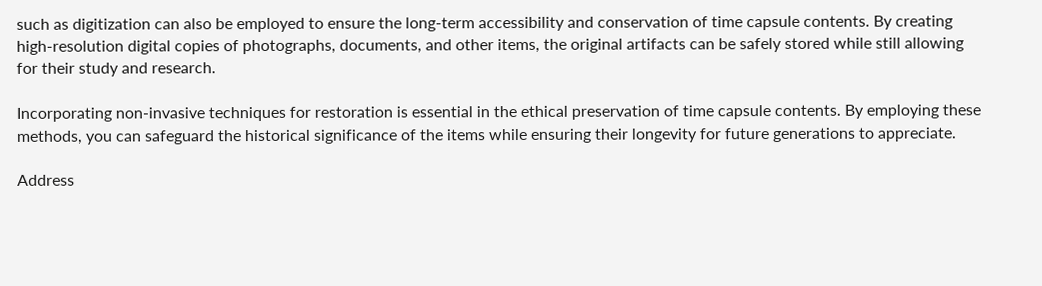such as digitization can also be employed to ensure the long-term accessibility and conservation of time capsule contents. By creating high-resolution digital copies of photographs, documents, and other items, the original artifacts can be safely stored while still allowing for their study and research.

Incorporating non-invasive techniques for restoration is essential in the ethical preservation of time capsule contents. By employing these methods, you can safeguard the historical significance of the items while ensuring their longevity for future generations to appreciate.

Address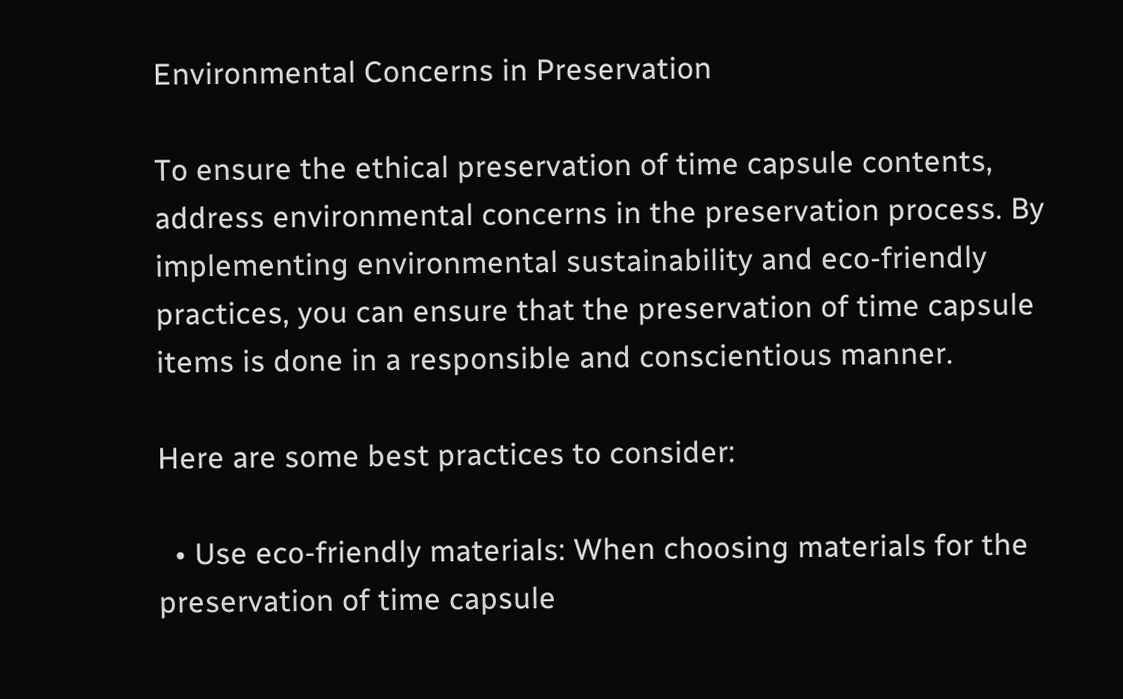Environmental Concerns in Preservation

To ensure the ethical preservation of time capsule contents, address environmental concerns in the preservation process. By implementing environmental sustainability and eco-friendly practices, you can ensure that the preservation of time capsule items is done in a responsible and conscientious manner.

Here are some best practices to consider:

  • Use eco-friendly materials: When choosing materials for the preservation of time capsule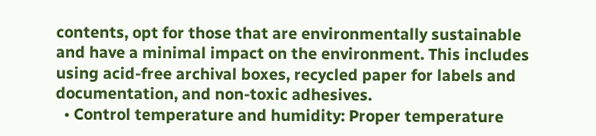contents, opt for those that are environmentally sustainable and have a minimal impact on the environment. This includes using acid-free archival boxes, recycled paper for labels and documentation, and non-toxic adhesives.
  • Control temperature and humidity: Proper temperature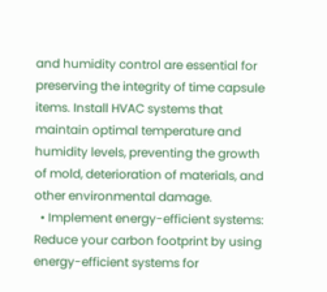and humidity control are essential for preserving the integrity of time capsule items. Install HVAC systems that maintain optimal temperature and humidity levels, preventing the growth of mold, deterioration of materials, and other environmental damage.
  • Implement energy-efficient systems: Reduce your carbon footprint by using energy-efficient systems for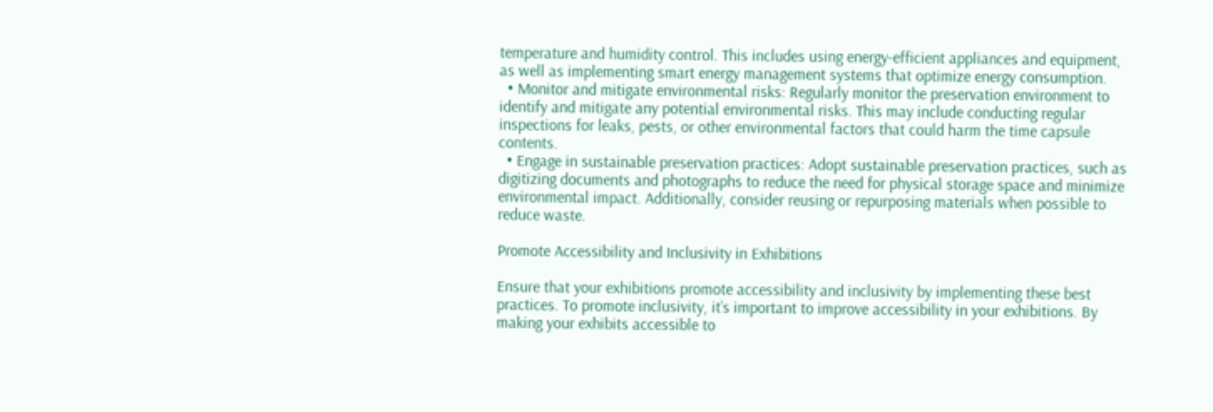temperature and humidity control. This includes using energy-efficient appliances and equipment, as well as implementing smart energy management systems that optimize energy consumption.
  • Monitor and mitigate environmental risks: Regularly monitor the preservation environment to identify and mitigate any potential environmental risks. This may include conducting regular inspections for leaks, pests, or other environmental factors that could harm the time capsule contents.
  • Engage in sustainable preservation practices: Adopt sustainable preservation practices, such as digitizing documents and photographs to reduce the need for physical storage space and minimize environmental impact. Additionally, consider reusing or repurposing materials when possible to reduce waste.

Promote Accessibility and Inclusivity in Exhibitions

Ensure that your exhibitions promote accessibility and inclusivity by implementing these best practices. To promote inclusivity, it’s important to improve accessibility in your exhibitions. By making your exhibits accessible to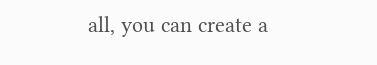all, you can create a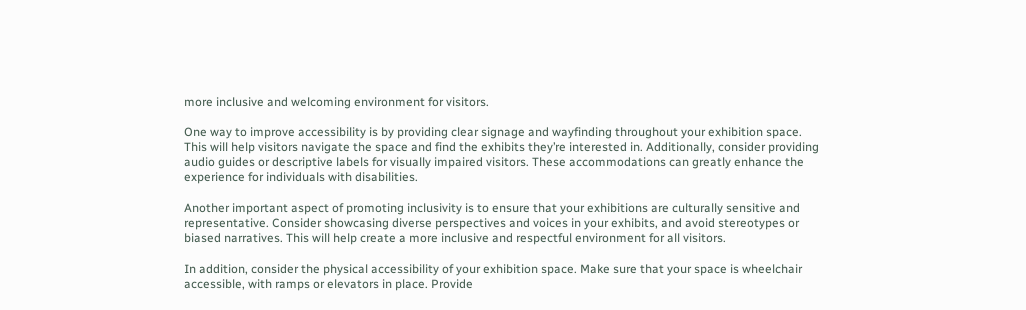more inclusive and welcoming environment for visitors.

One way to improve accessibility is by providing clear signage and wayfinding throughout your exhibition space. This will help visitors navigate the space and find the exhibits they’re interested in. Additionally, consider providing audio guides or descriptive labels for visually impaired visitors. These accommodations can greatly enhance the experience for individuals with disabilities.

Another important aspect of promoting inclusivity is to ensure that your exhibitions are culturally sensitive and representative. Consider showcasing diverse perspectives and voices in your exhibits, and avoid stereotypes or biased narratives. This will help create a more inclusive and respectful environment for all visitors.

In addition, consider the physical accessibility of your exhibition space. Make sure that your space is wheelchair accessible, with ramps or elevators in place. Provide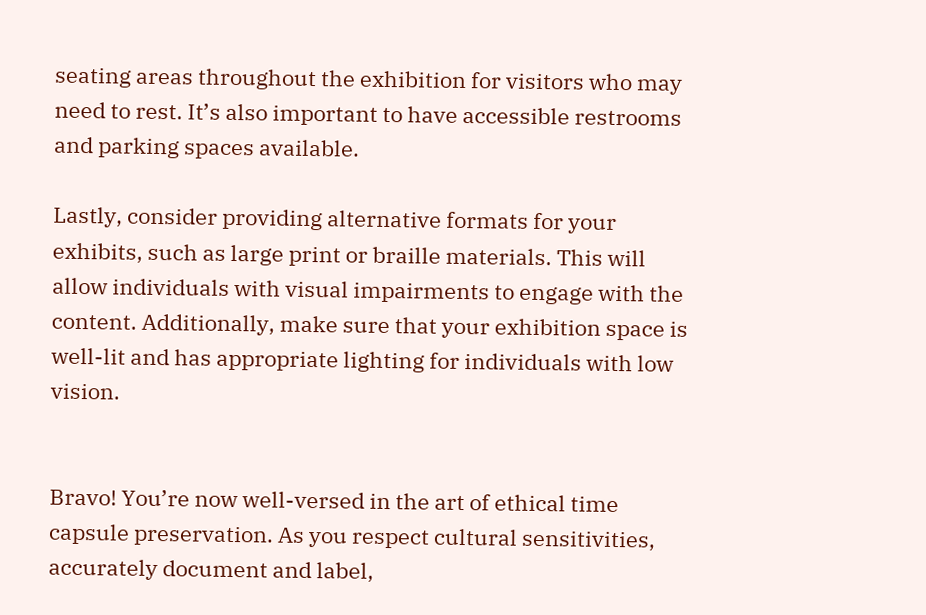seating areas throughout the exhibition for visitors who may need to rest. It’s also important to have accessible restrooms and parking spaces available.

Lastly, consider providing alternative formats for your exhibits, such as large print or braille materials. This will allow individuals with visual impairments to engage with the content. Additionally, make sure that your exhibition space is well-lit and has appropriate lighting for individuals with low vision.


Bravo! You’re now well-versed in the art of ethical time capsule preservation. As you respect cultural sensitivities, accurately document and label,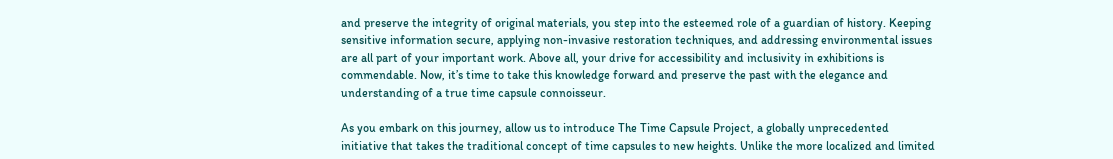and preserve the integrity of original materials, you step into the esteemed role of a guardian of history. Keeping sensitive information secure, applying non-invasive restoration techniques, and addressing environmental issues are all part of your important work. Above all, your drive for accessibility and inclusivity in exhibitions is commendable. Now, it’s time to take this knowledge forward and preserve the past with the elegance and understanding of a true time capsule connoisseur.

As you embark on this journey, allow us to introduce The Time Capsule Project, a globally unprecedented initiative that takes the traditional concept of time capsules to new heights. Unlike the more localized and limited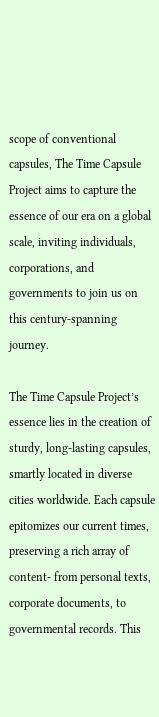scope of conventional capsules, The Time Capsule Project aims to capture the essence of our era on a global scale, inviting individuals, corporations, and governments to join us on this century-spanning journey.

The Time Capsule Project’s essence lies in the creation of sturdy, long-lasting capsules, smartly located in diverse cities worldwide. Each capsule epitomizes our current times, preserving a rich array of content- from personal texts, corporate documents, to governmental records. This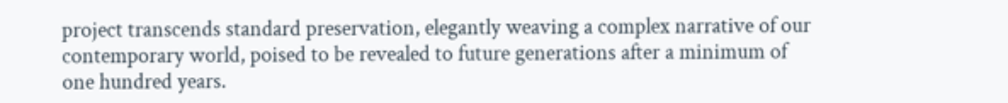project transcends standard preservation, elegantly weaving a complex narrative of our contemporary world, poised to be revealed to future generations after a minimum of one hundred years.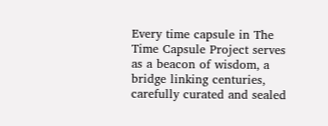Every time capsule in The Time Capsule Project serves as a beacon of wisdom, a bridge linking centuries, carefully curated and sealed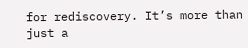for rediscovery. It’s more than just a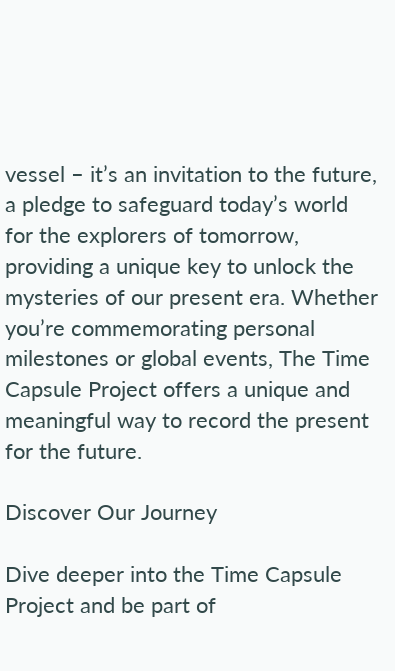vessel – it’s an invitation to the future, a pledge to safeguard today’s world for the explorers of tomorrow, providing a unique key to unlock the mysteries of our present era. Whether you’re commemorating personal milestones or global events, The Time Capsule Project offers a unique and meaningful way to record the present for the future.

Discover Our Journey

Dive deeper into the Time Capsule Project and be part of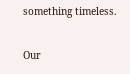something timeless.

Our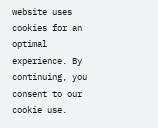website uses cookies for an optimal experience. By continuing, you consent to our cookie use.